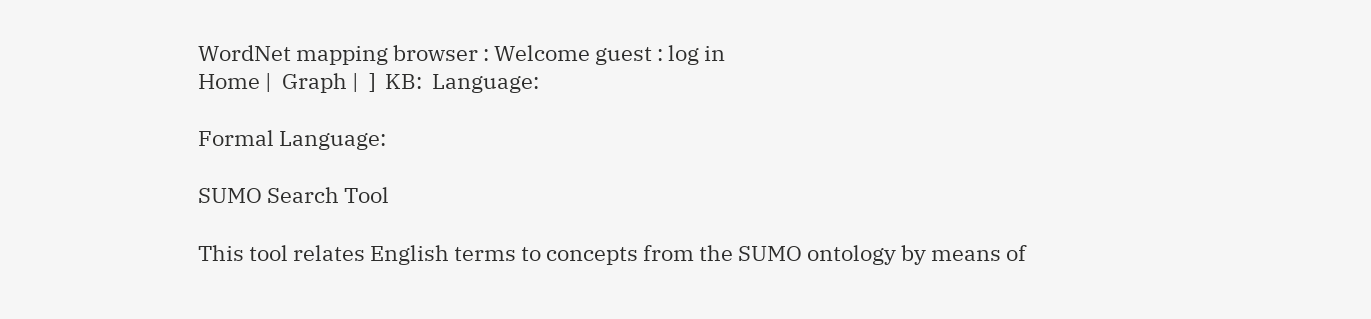WordNet mapping browser : Welcome guest : log in
Home |  Graph |  ]  KB:  Language:

Formal Language:

SUMO Search Tool

This tool relates English terms to concepts from the SUMO ontology by means of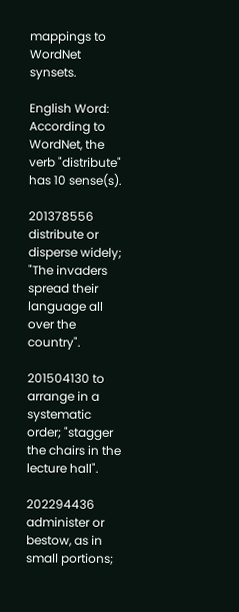mappings to WordNet synsets.

English Word:
According to WordNet, the verb "distribute" has 10 sense(s).

201378556 distribute or disperse widely; "The invaders spread their language all over the country".

201504130 to arrange in a systematic order; "stagger the chairs in the lecture hall".

202294436 administer or bestow, as in small portions;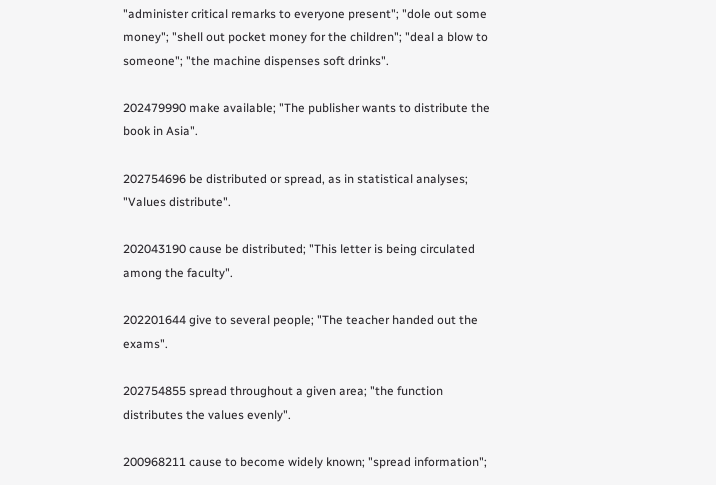"administer critical remarks to everyone present"; "dole out some money"; "shell out pocket money for the children"; "deal a blow to someone"; "the machine dispenses soft drinks".

202479990 make available; "The publisher wants to distribute the book in Asia".

202754696 be distributed or spread, as in statistical analyses; "Values distribute".

202043190 cause be distributed; "This letter is being circulated among the faculty".

202201644 give to several people; "The teacher handed out the exams".

202754855 spread throughout a given area; "the function distributes the values evenly".

200968211 cause to become widely known; "spread information";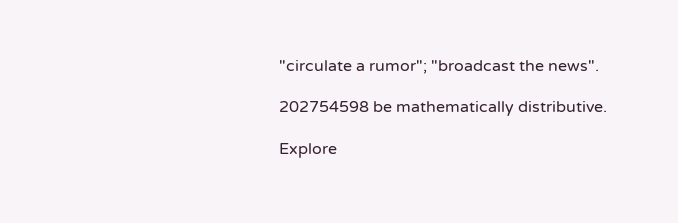"circulate a rumor"; "broadcast the news".

202754598 be mathematically distributive.

Explore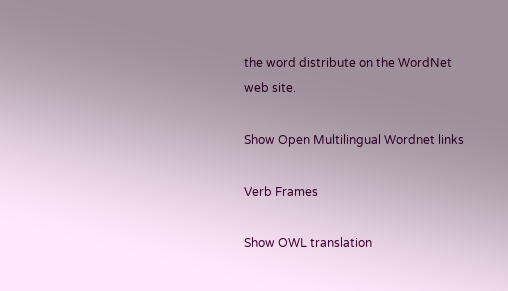the word distribute on the WordNet web site.

Show Open Multilingual Wordnet links

Verb Frames

Show OWL translation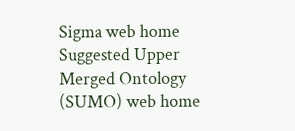Sigma web home      Suggested Upper Merged Ontology (SUMO) web home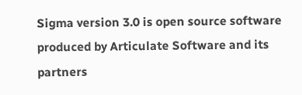Sigma version 3.0 is open source software produced by Articulate Software and its partners